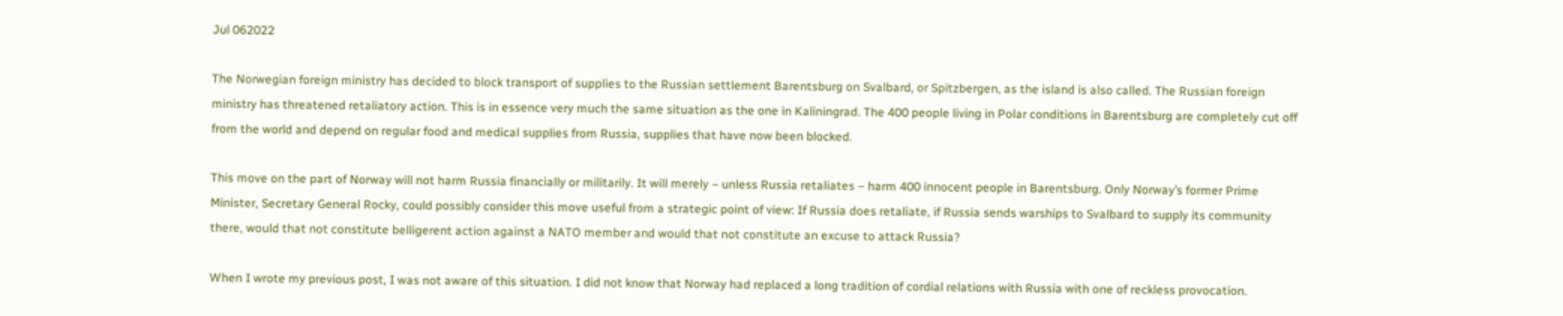Jul 062022

The Norwegian foreign ministry has decided to block transport of supplies to the Russian settlement Barentsburg on Svalbard, or Spitzbergen, as the island is also called. The Russian foreign ministry has threatened retaliatory action. This is in essence very much the same situation as the one in Kaliningrad. The 400 people living in Polar conditions in Barentsburg are completely cut off from the world and depend on regular food and medical supplies from Russia, supplies that have now been blocked.

This move on the part of Norway will not harm Russia financially or militarily. It will merely – unless Russia retaliates – harm 400 innocent people in Barentsburg. Only Norway’s former Prime Minister, Secretary General Rocky, could possibly consider this move useful from a strategic point of view: If Russia does retaliate, if Russia sends warships to Svalbard to supply its community there, would that not constitute belligerent action against a NATO member and would that not constitute an excuse to attack Russia?

When I wrote my previous post, I was not aware of this situation. I did not know that Norway had replaced a long tradition of cordial relations with Russia with one of reckless provocation.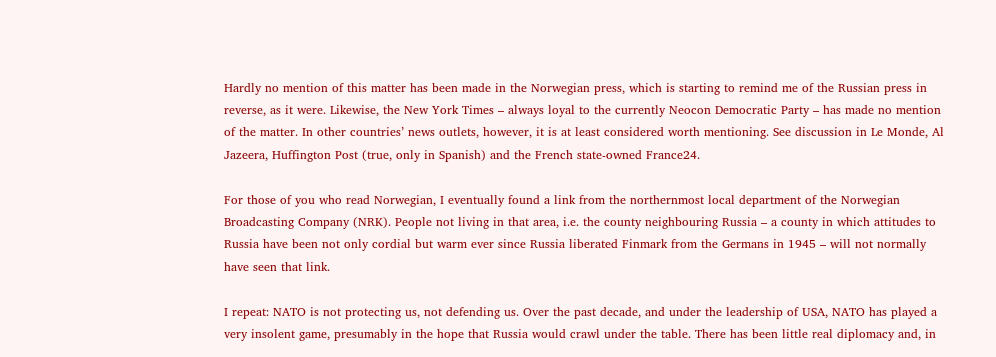Hardly no mention of this matter has been made in the Norwegian press, which is starting to remind me of the Russian press in reverse, as it were. Likewise, the New York Times – always loyal to the currently Neocon Democratic Party – has made no mention of the matter. In other countries’ news outlets, however, it is at least considered worth mentioning. See discussion in Le Monde, Al Jazeera, Huffington Post (true, only in Spanish) and the French state-owned France24.

For those of you who read Norwegian, I eventually found a link from the northernmost local department of the Norwegian Broadcasting Company (NRK). People not living in that area, i.e. the county neighbouring Russia – a county in which attitudes to Russia have been not only cordial but warm ever since Russia liberated Finmark from the Germans in 1945 – will not normally have seen that link.

I repeat: NATO is not protecting us, not defending us. Over the past decade, and under the leadership of USA, NATO has played a very insolent game, presumably in the hope that Russia would crawl under the table. There has been little real diplomacy and, in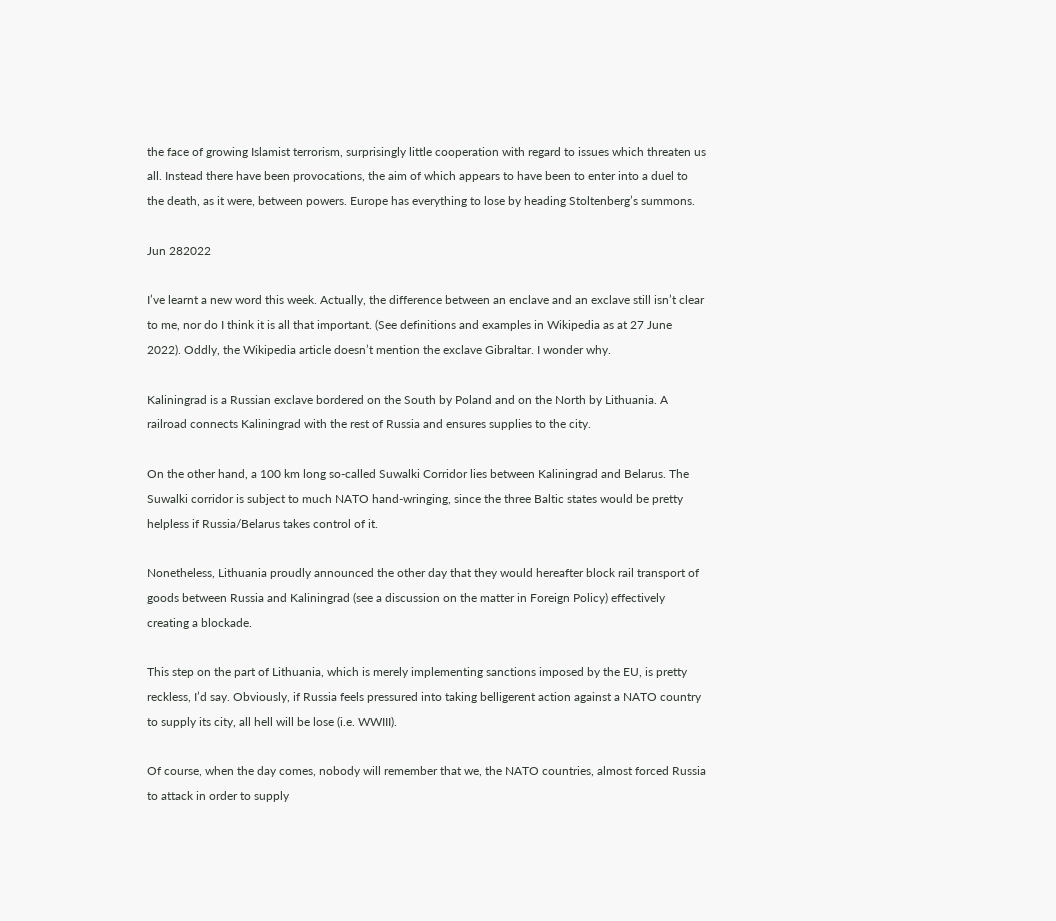the face of growing Islamist terrorism, surprisingly little cooperation with regard to issues which threaten us all. Instead there have been provocations, the aim of which appears to have been to enter into a duel to the death, as it were, between powers. Europe has everything to lose by heading Stoltenberg’s summons.

Jun 282022

I’ve learnt a new word this week. Actually, the difference between an enclave and an exclave still isn’t clear to me, nor do I think it is all that important. (See definitions and examples in Wikipedia as at 27 June 2022). Oddly, the Wikipedia article doesn’t mention the exclave Gibraltar. I wonder why.

Kaliningrad is a Russian exclave bordered on the South by Poland and on the North by Lithuania. A railroad connects Kaliningrad with the rest of Russia and ensures supplies to the city.

On the other hand, a 100 km long so-called Suwalki Corridor lies between Kaliningrad and Belarus. The Suwalki corridor is subject to much NATO hand-wringing, since the three Baltic states would be pretty helpless if Russia/Belarus takes control of it.

Nonetheless, Lithuania proudly announced the other day that they would hereafter block rail transport of goods between Russia and Kaliningrad (see a discussion on the matter in Foreign Policy) effectively creating a blockade.

This step on the part of Lithuania, which is merely implementing sanctions imposed by the EU, is pretty reckless, I’d say. Obviously, if Russia feels pressured into taking belligerent action against a NATO country to supply its city, all hell will be lose (i.e. WWIII).

Of course, when the day comes, nobody will remember that we, the NATO countries, almost forced Russia to attack in order to supply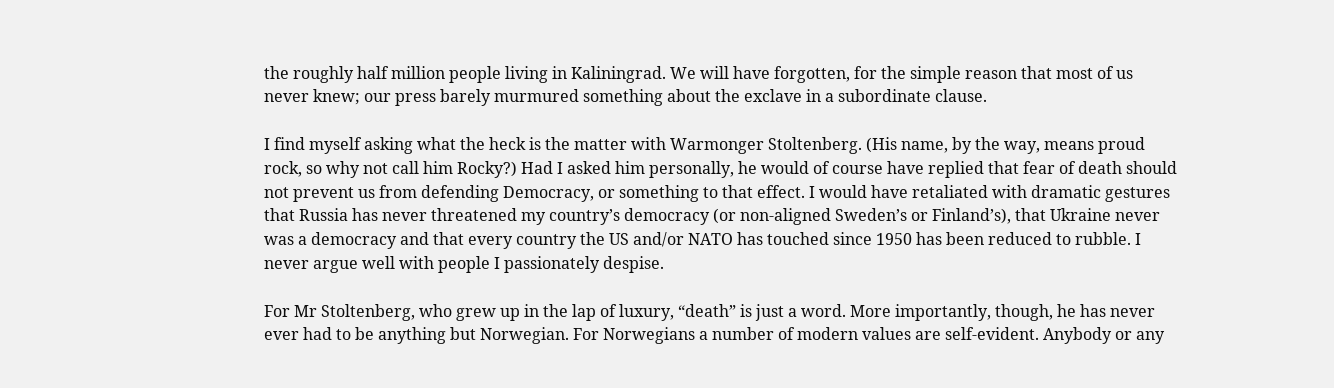the roughly half million people living in Kaliningrad. We will have forgotten, for the simple reason that most of us never knew; our press barely murmured something about the exclave in a subordinate clause.

I find myself asking what the heck is the matter with Warmonger Stoltenberg. (His name, by the way, means proud rock, so why not call him Rocky?) Had I asked him personally, he would of course have replied that fear of death should not prevent us from defending Democracy, or something to that effect. I would have retaliated with dramatic gestures that Russia has never threatened my country’s democracy (or non-aligned Sweden’s or Finland’s), that Ukraine never was a democracy and that every country the US and/or NATO has touched since 1950 has been reduced to rubble. I never argue well with people I passionately despise.

For Mr Stoltenberg, who grew up in the lap of luxury, “death” is just a word. More importantly, though, he has never ever had to be anything but Norwegian. For Norwegians a number of modern values are self-evident. Anybody or any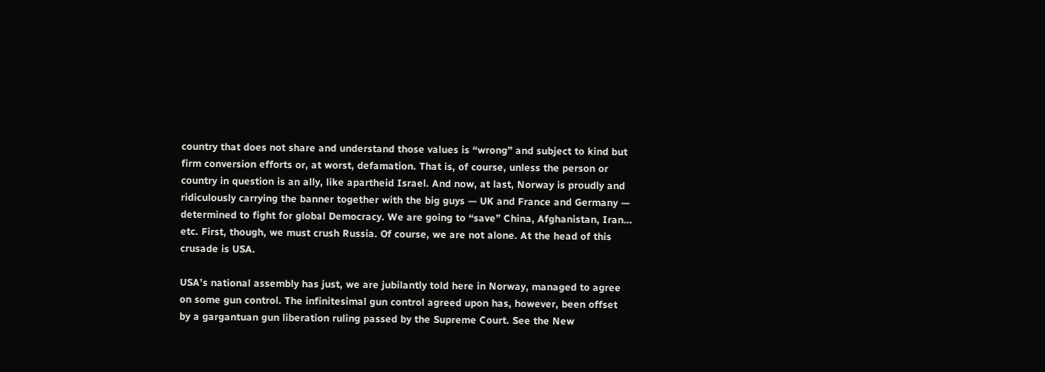country that does not share and understand those values is “wrong” and subject to kind but firm conversion efforts or, at worst, defamation. That is, of course, unless the person or country in question is an ally, like apartheid Israel. And now, at last, Norway is proudly and ridiculously carrying the banner together with the big guys — UK and France and Germany — determined to fight for global Democracy. We are going to “save” China, Afghanistan, Iran… etc. First, though, we must crush Russia. Of course, we are not alone. At the head of this crusade is USA.

USA’s national assembly has just, we are jubilantly told here in Norway, managed to agree on some gun control. The infinitesimal gun control agreed upon has, however, been offset by a gargantuan gun liberation ruling passed by the Supreme Court. See the New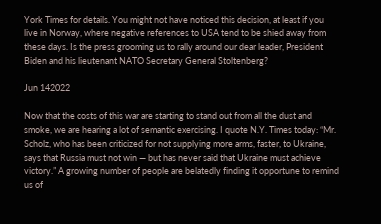York Times for details. You might not have noticed this decision, at least if you live in Norway, where negative references to USA tend to be shied away from these days. Is the press grooming us to rally around our dear leader, President Biden and his lieutenant NATO Secretary General Stoltenberg?

Jun 142022

Now that the costs of this war are starting to stand out from all the dust and smoke, we are hearing a lot of semantic exercising. I quote N.Y. Times today: “Mr. Scholz, who has been criticized for not supplying more arms, faster, to Ukraine, says that Russia must not win — but has never said that Ukraine must achieve victory.” A growing number of people are belatedly finding it opportune to remind us of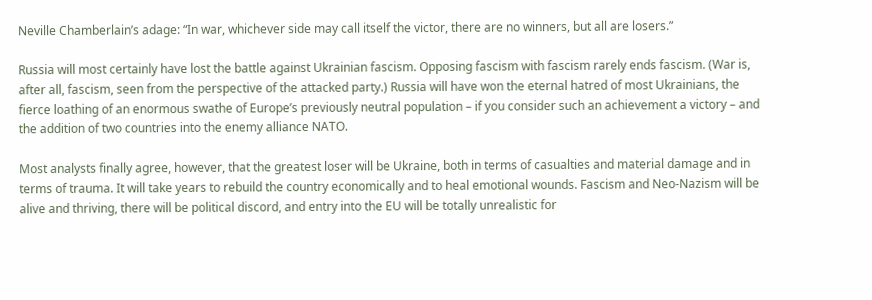Neville Chamberlain’s adage: “In war, whichever side may call itself the victor, there are no winners, but all are losers.”

Russia will most certainly have lost the battle against Ukrainian fascism. Opposing fascism with fascism rarely ends fascism. (War is, after all, fascism, seen from the perspective of the attacked party.) Russia will have won the eternal hatred of most Ukrainians, the fierce loathing of an enormous swathe of Europe’s previously neutral population – if you consider such an achievement a victory – and the addition of two countries into the enemy alliance NATO.

Most analysts finally agree, however, that the greatest loser will be Ukraine, both in terms of casualties and material damage and in terms of trauma. It will take years to rebuild the country economically and to heal emotional wounds. Fascism and Neo-Nazism will be alive and thriving, there will be political discord, and entry into the EU will be totally unrealistic for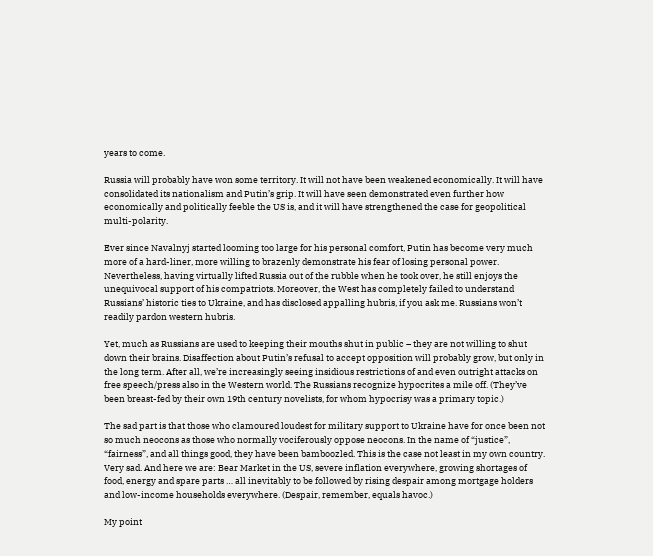years to come.

Russia will probably have won some territory. It will not have been weakened economically. It will have consolidated its nationalism and Putin’s grip. It will have seen demonstrated even further how economically and politically feeble the US is, and it will have strengthened the case for geopolitical multi-polarity.

Ever since Navalnyj started looming too large for his personal comfort, Putin has become very much more of a hard-liner, more willing to brazenly demonstrate his fear of losing personal power. Nevertheless, having virtually lifted Russia out of the rubble when he took over, he still enjoys the unequivocal support of his compatriots. Moreover, the West has completely failed to understand Russians’ historic ties to Ukraine, and has disclosed appalling hubris, if you ask me. Russians won’t readily pardon western hubris.

Yet, much as Russians are used to keeping their mouths shut in public – they are not willing to shut down their brains. Disaffection about Putin’s refusal to accept opposition will probably grow, but only in the long term. After all, we’re increasingly seeing insidious restrictions of and even outright attacks on free speech/press also in the Western world. The Russians recognize hypocrites a mile off. (They’ve been breast-fed by their own 19th century novelists, for whom hypocrisy was a primary topic.)

The sad part is that those who clamoured loudest for military support to Ukraine have for once been not so much neocons as those who normally vociferously oppose neocons. In the name of “justice”, “fairness”, and all things good, they have been bamboozled. This is the case not least in my own country. Very sad. And here we are: Bear Market in the US, severe inflation everywhere, growing shortages of food, energy and spare parts … all inevitably to be followed by rising despair among mortgage holders and low-income households everywhere. (Despair, remember, equals havoc.)

My point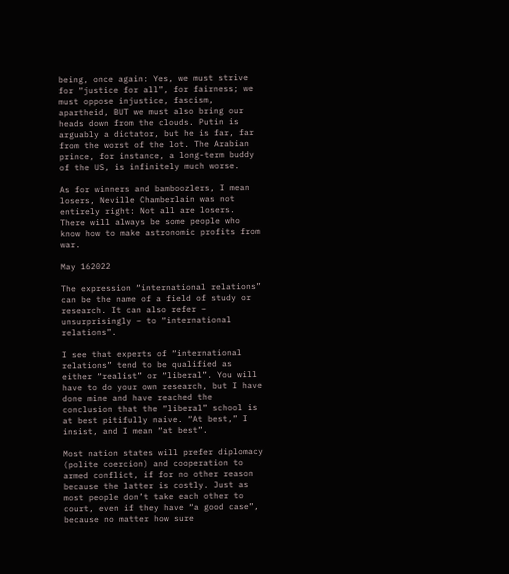being, once again: Yes, we must strive for “justice for all”, for fairness; we must oppose injustice, fascism, apartheid, BUT we must also bring our heads down from the clouds. Putin is arguably a dictator, but he is far, far from the worst of the lot. The Arabian prince, for instance, a long-term buddy of the US, is infinitely much worse.

As for winners and bamboozlers, I mean losers, Neville Chamberlain was not entirely right: Not all are losers. There will always be some people who know how to make astronomic profits from war.

May 162022

The expression “international relations” can be the name of a field of study or research. It can also refer – unsurprisingly – to “international relations”.

I see that experts of “international relations” tend to be qualified as either “realist” or “liberal”. You will have to do your own research, but I have done mine and have reached the conclusion that the “liberal” school is at best pitifully naive. “At best,” I insist, and I mean “at best”.

Most nation states will prefer diplomacy (polite coercion) and cooperation to armed conflict, if for no other reason because the latter is costly. Just as most people don’t take each other to court, even if they have “a good case”, because no matter how sure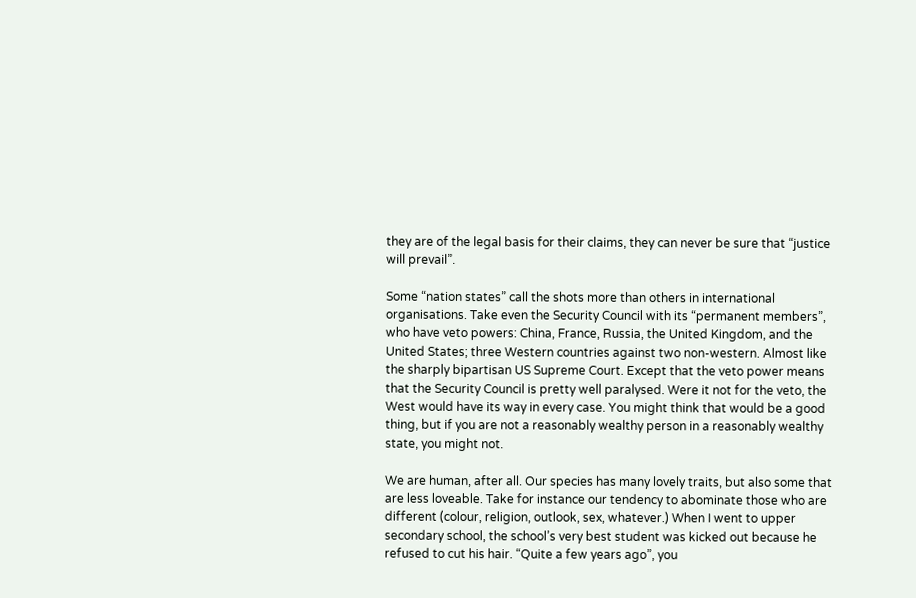they are of the legal basis for their claims, they can never be sure that “justice will prevail”.

Some “nation states” call the shots more than others in international organisations. Take even the Security Council with its “permanent members”, who have veto powers: China, France, Russia, the United Kingdom, and the United States; three Western countries against two non-western. Almost like the sharply bipartisan US Supreme Court. Except that the veto power means that the Security Council is pretty well paralysed. Were it not for the veto, the West would have its way in every case. You might think that would be a good thing, but if you are not a reasonably wealthy person in a reasonably wealthy state, you might not.

We are human, after all. Our species has many lovely traits, but also some that are less loveable. Take for instance our tendency to abominate those who are different (colour, religion, outlook, sex, whatever.) When I went to upper secondary school, the school’s very best student was kicked out because he refused to cut his hair. “Quite a few years ago”, you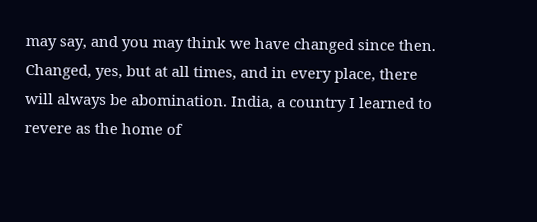may say, and you may think we have changed since then. Changed, yes, but at all times, and in every place, there will always be abomination. India, a country I learned to revere as the home of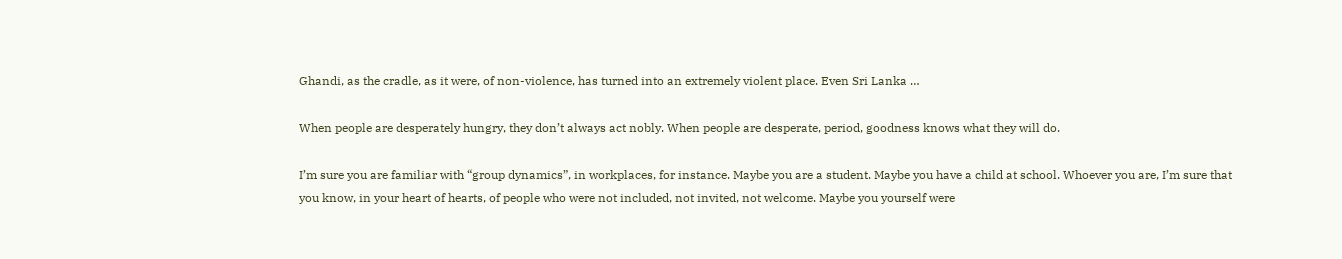Ghandi, as the cradle, as it were, of non-violence, has turned into an extremely violent place. Even Sri Lanka …

When people are desperately hungry, they don’t always act nobly. When people are desperate, period, goodness knows what they will do.

I’m sure you are familiar with “group dynamics”, in workplaces, for instance. Maybe you are a student. Maybe you have a child at school. Whoever you are, I’m sure that you know, in your heart of hearts, of people who were not included, not invited, not welcome. Maybe you yourself were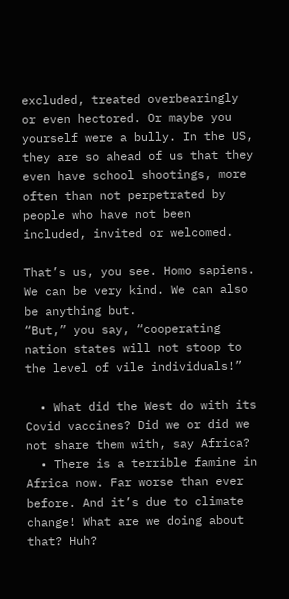excluded, treated overbearingly or even hectored. Or maybe you yourself were a bully. In the US, they are so ahead of us that they even have school shootings, more often than not perpetrated by people who have not been included, invited or welcomed.

That’s us, you see. Homo sapiens. We can be very kind. We can also be anything but.
“But,” you say, “cooperating nation states will not stoop to the level of vile individuals!”

  • What did the West do with its Covid vaccines? Did we or did we not share them with, say Africa?
  • There is a terrible famine in Africa now. Far worse than ever before. And it’s due to climate change! What are we doing about that? Huh?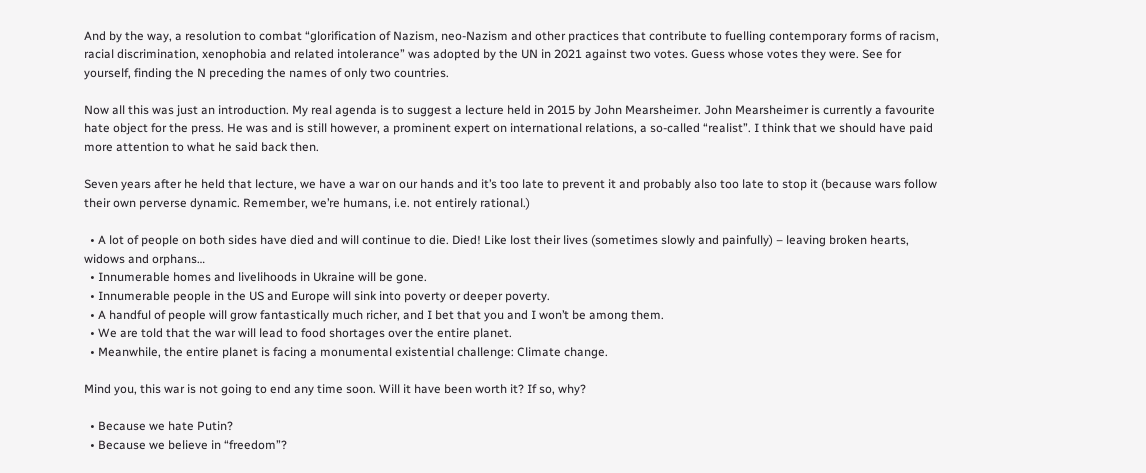And by the way, a resolution to combat “glorification of Nazism, neo-Nazism and other practices that contribute to fuelling contemporary forms of racism, racial discrimination, xenophobia and related intolerance” was adopted by the UN in 2021 against two votes. Guess whose votes they were. See for yourself, finding the N preceding the names of only two countries.

Now all this was just an introduction. My real agenda is to suggest a lecture held in 2015 by John Mearsheimer. John Mearsheimer is currently a favourite hate object for the press. He was and is still however, a prominent expert on international relations, a so-called “realist”. I think that we should have paid more attention to what he said back then.

Seven years after he held that lecture, we have a war on our hands and it’s too late to prevent it and probably also too late to stop it (because wars follow their own perverse dynamic. Remember, we’re humans, i.e. not entirely rational.)

  • A lot of people on both sides have died and will continue to die. Died! Like lost their lives (sometimes slowly and painfully) – leaving broken hearts, widows and orphans…
  • Innumerable homes and livelihoods in Ukraine will be gone.
  • Innumerable people in the US and Europe will sink into poverty or deeper poverty.
  • A handful of people will grow fantastically much richer, and I bet that you and I won’t be among them.
  • We are told that the war will lead to food shortages over the entire planet.
  • Meanwhile, the entire planet is facing a monumental existential challenge: Climate change.

Mind you, this war is not going to end any time soon. Will it have been worth it? If so, why?

  • Because we hate Putin?
  • Because we believe in “freedom”?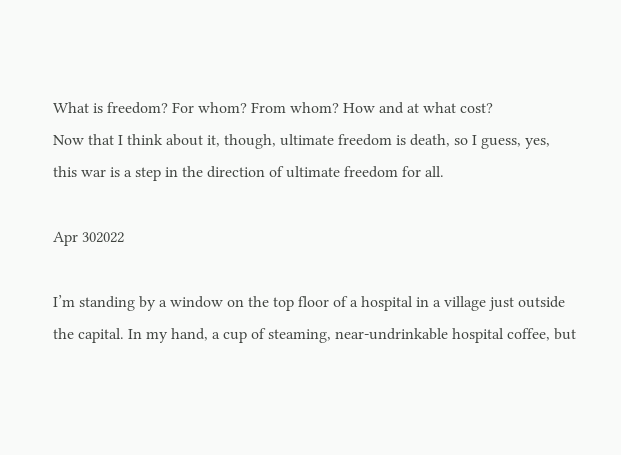What is freedom? For whom? From whom? How and at what cost?
Now that I think about it, though, ultimate freedom is death, so I guess, yes, this war is a step in the direction of ultimate freedom for all.

Apr 302022

I’m standing by a window on the top floor of a hospital in a village just outside the capital. In my hand, a cup of steaming, near-undrinkable hospital coffee, but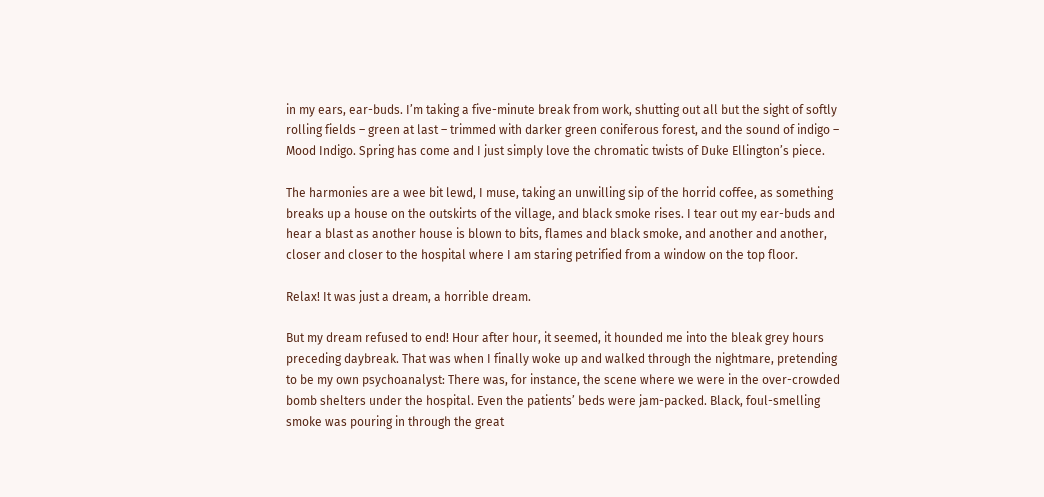in my ears, ear-buds. I’m taking a five-minute break from work, shutting out all but the sight of softly rolling fields – green at last – trimmed with darker green coniferous forest, and the sound of indigo – Mood Indigo. Spring has come and I just simply love the chromatic twists of Duke Ellington’s piece.

The harmonies are a wee bit lewd, I muse, taking an unwilling sip of the horrid coffee, as something breaks up a house on the outskirts of the village, and black smoke rises. I tear out my ear-buds and hear a blast as another house is blown to bits, flames and black smoke, and another and another, closer and closer to the hospital where I am staring petrified from a window on the top floor.

Relax! It was just a dream, a horrible dream.

But my dream refused to end! Hour after hour, it seemed, it hounded me into the bleak grey hours preceding daybreak. That was when I finally woke up and walked through the nightmare, pretending to be my own psychoanalyst: There was, for instance, the scene where we were in the over-crowded bomb shelters under the hospital. Even the patients’ beds were jam-packed. Black, foul-smelling smoke was pouring in through the great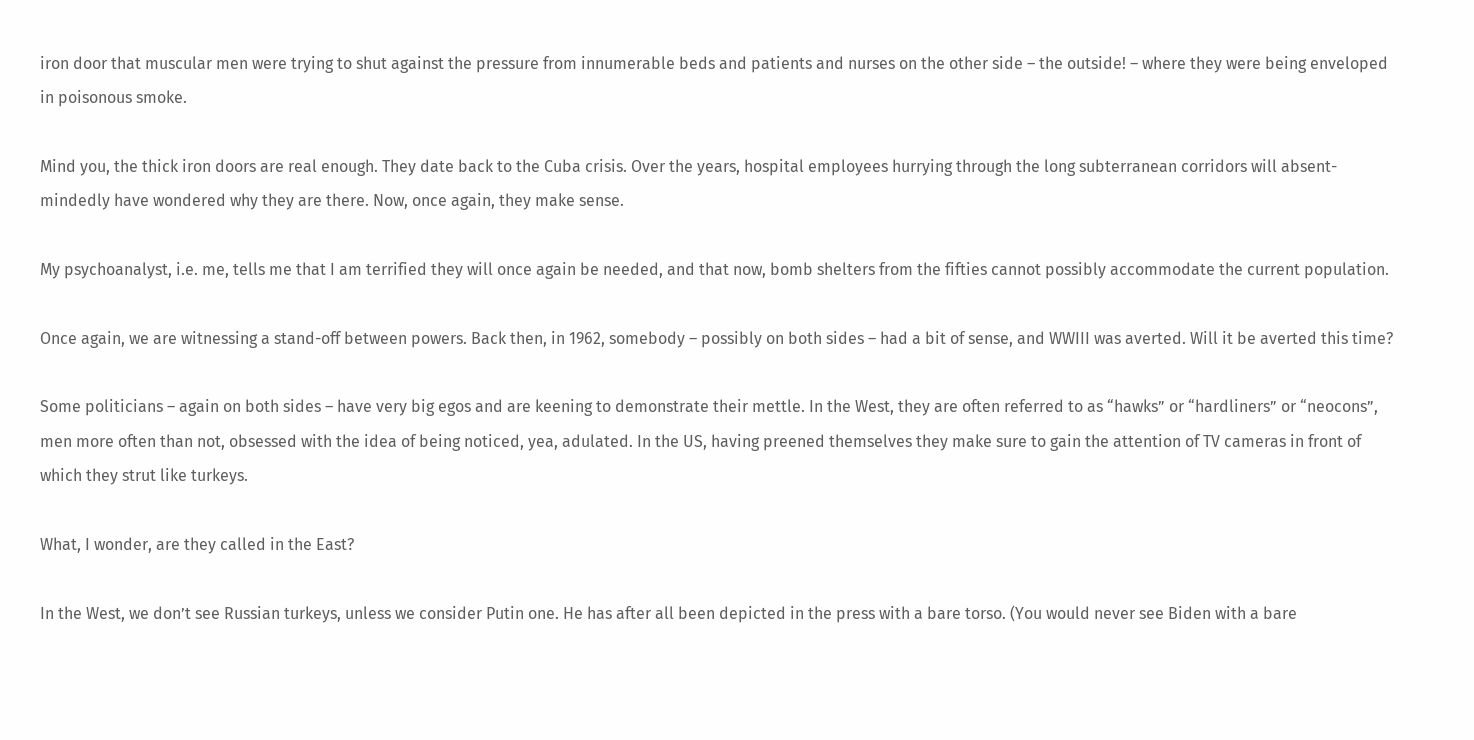iron door that muscular men were trying to shut against the pressure from innumerable beds and patients and nurses on the other side – the outside! – where they were being enveloped in poisonous smoke.

Mind you, the thick iron doors are real enough. They date back to the Cuba crisis. Over the years, hospital employees hurrying through the long subterranean corridors will absent-mindedly have wondered why they are there. Now, once again, they make sense.

My psychoanalyst, i.e. me, tells me that I am terrified they will once again be needed, and that now, bomb shelters from the fifties cannot possibly accommodate the current population.

Once again, we are witnessing a stand-off between powers. Back then, in 1962, somebody – possibly on both sides – had a bit of sense, and WWIII was averted. Will it be averted this time?

Some politicians – again on both sides – have very big egos and are keening to demonstrate their mettle. In the West, they are often referred to as “hawks” or “hardliners” or “neocons”, men more often than not, obsessed with the idea of being noticed, yea, adulated. In the US, having preened themselves they make sure to gain the attention of TV cameras in front of which they strut like turkeys.

What, I wonder, are they called in the East?

In the West, we don’t see Russian turkeys, unless we consider Putin one. He has after all been depicted in the press with a bare torso. (You would never see Biden with a bare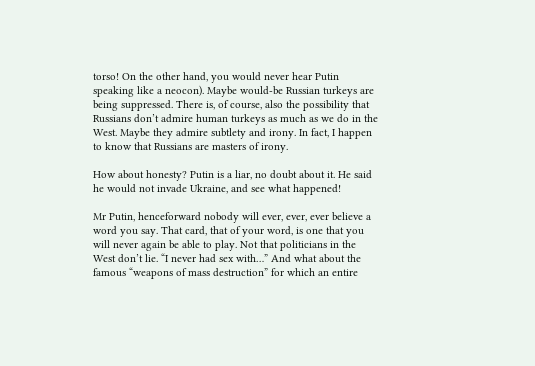torso! On the other hand, you would never hear Putin speaking like a neocon). Maybe would-be Russian turkeys are being suppressed. There is, of course, also the possibility that Russians don’t admire human turkeys as much as we do in the West. Maybe they admire subtlety and irony. In fact, I happen to know that Russians are masters of irony.

How about honesty? Putin is a liar, no doubt about it. He said he would not invade Ukraine, and see what happened!

Mr Putin, henceforward nobody will ever, ever, ever believe a word you say. That card, that of your word, is one that you will never again be able to play. Not that politicians in the West don’t lie. “I never had sex with…” And what about the famous “weapons of mass destruction” for which an entire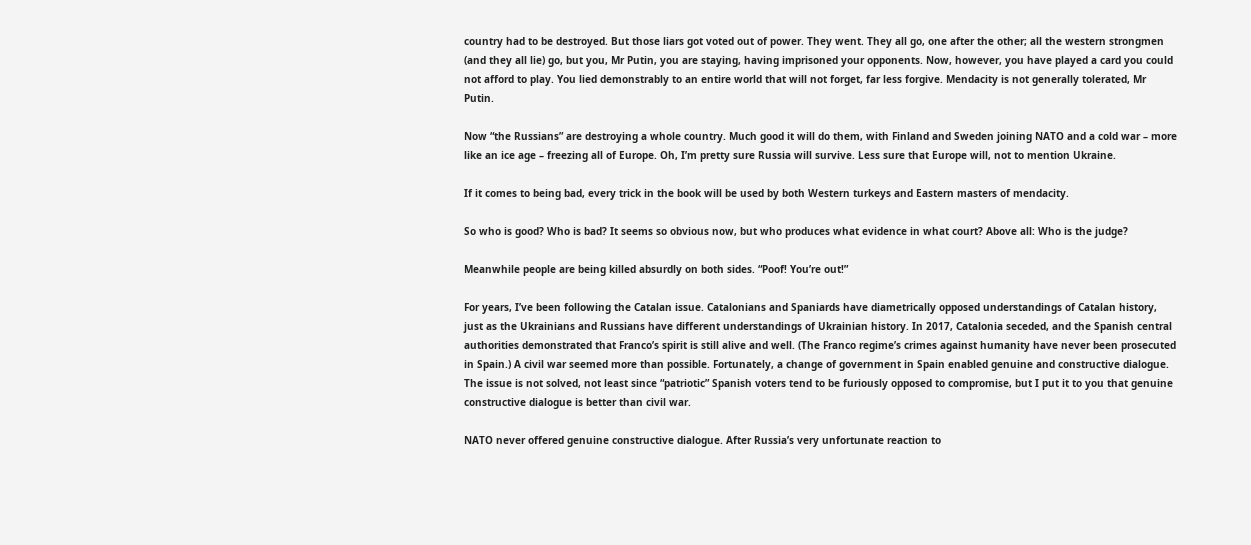country had to be destroyed. But those liars got voted out of power. They went. They all go, one after the other; all the western strongmen (and they all lie) go, but you, Mr Putin, you are staying, having imprisoned your opponents. Now, however, you have played a card you could not afford to play. You lied demonstrably to an entire world that will not forget, far less forgive. Mendacity is not generally tolerated, Mr Putin.

Now “the Russians” are destroying a whole country. Much good it will do them, with Finland and Sweden joining NATO and a cold war – more like an ice age – freezing all of Europe. Oh, I’m pretty sure Russia will survive. Less sure that Europe will, not to mention Ukraine.

If it comes to being bad, every trick in the book will be used by both Western turkeys and Eastern masters of mendacity.

So who is good? Who is bad? It seems so obvious now, but who produces what evidence in what court? Above all: Who is the judge?

Meanwhile people are being killed absurdly on both sides. “Poof! You’re out!”

For years, I’ve been following the Catalan issue. Catalonians and Spaniards have diametrically opposed understandings of Catalan history, just as the Ukrainians and Russians have different understandings of Ukrainian history. In 2017, Catalonia seceded, and the Spanish central authorities demonstrated that Franco’s spirit is still alive and well. (The Franco regime’s crimes against humanity have never been prosecuted in Spain.) A civil war seemed more than possible. Fortunately, a change of government in Spain enabled genuine and constructive dialogue. The issue is not solved, not least since “patriotic” Spanish voters tend to be furiously opposed to compromise, but I put it to you that genuine constructive dialogue is better than civil war.

NATO never offered genuine constructive dialogue. After Russia’s very unfortunate reaction to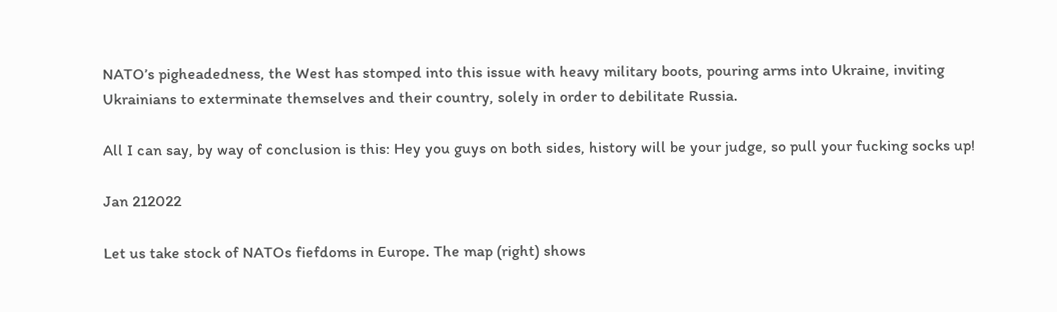NATO’s pigheadedness, the West has stomped into this issue with heavy military boots, pouring arms into Ukraine, inviting Ukrainians to exterminate themselves and their country, solely in order to debilitate Russia.

All I can say, by way of conclusion is this: Hey you guys on both sides, history will be your judge, so pull your fucking socks up!

Jan 212022

Let us take stock of NATOs fiefdoms in Europe. The map (right) shows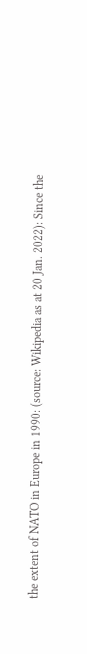the extent of NATO in Europe in 1990: (source: Wikipedia as at 20 Jan. 2022): Since the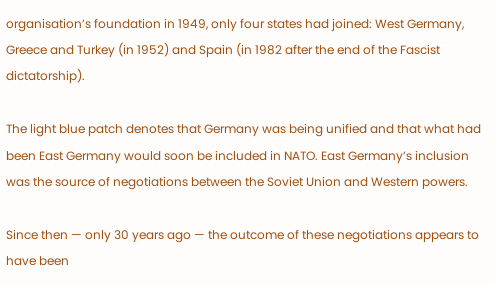organisation’s foundation in 1949, only four states had joined: West Germany, Greece and Turkey (in 1952) and Spain (in 1982 after the end of the Fascist dictatorship).

The light blue patch denotes that Germany was being unified and that what had been East Germany would soon be included in NATO. East Germany’s inclusion was the source of negotiations between the Soviet Union and Western powers.

Since then — only 30 years ago — the outcome of these negotiations appears to have been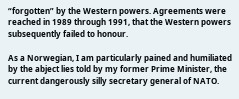“forgotten” by the Western powers. Agreements were reached in 1989 through 1991, that the Western powers subsequently failed to honour.

As a Norwegian, I am particularly pained and humiliated by the abject lies told by my former Prime Minister, the current dangerously silly secretary general of NATO.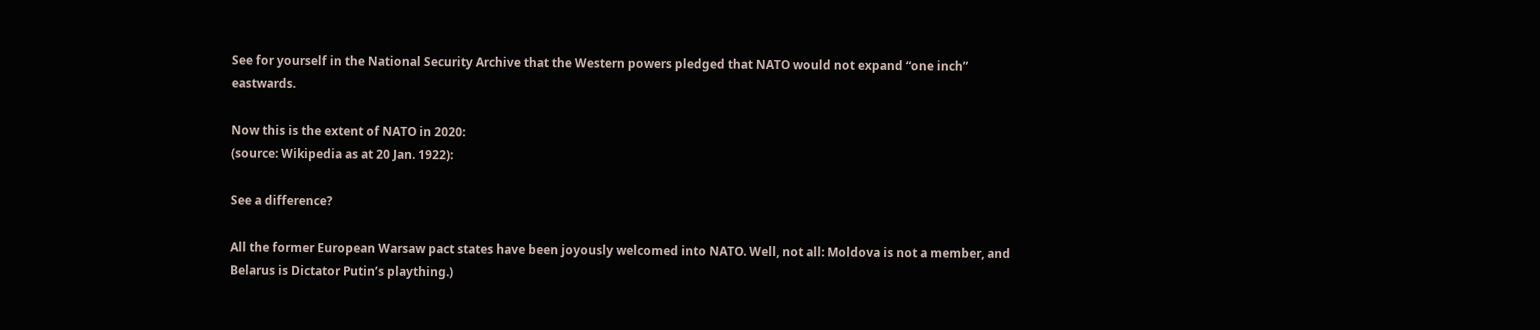See for yourself in the National Security Archive that the Western powers pledged that NATO would not expand “one inch” eastwards.

Now this is the extent of NATO in 2020:
(source: Wikipedia as at 20 Jan. 1922):

See a difference?

All the former European Warsaw pact states have been joyously welcomed into NATO. Well, not all: Moldova is not a member, and Belarus is Dictator Putin’s plaything.)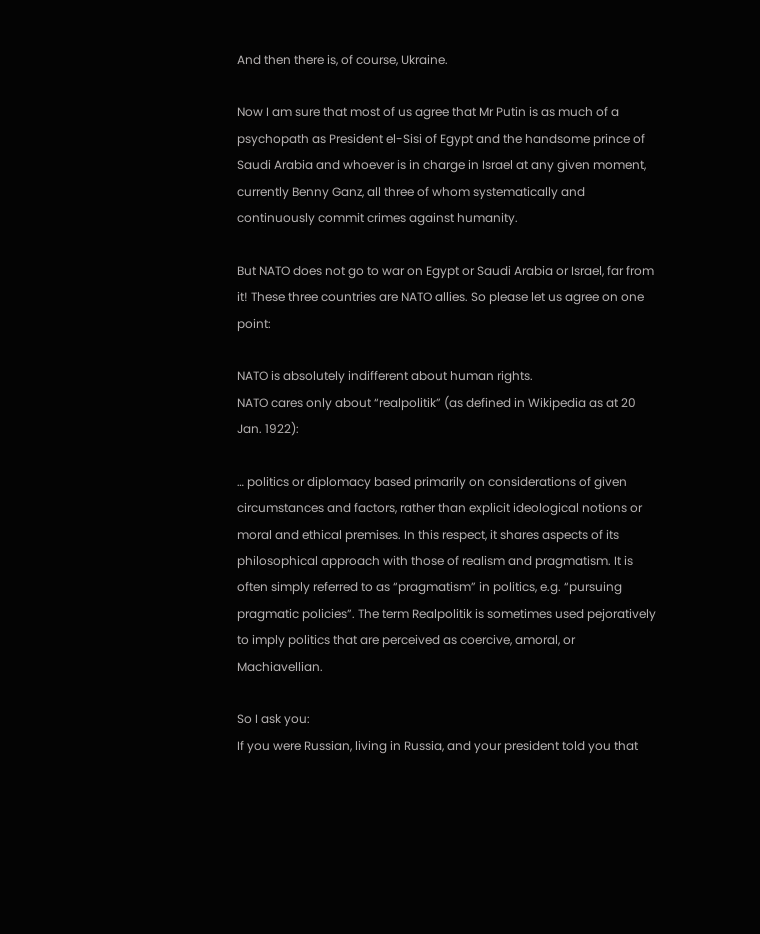And then there is, of course, Ukraine.

Now I am sure that most of us agree that Mr Putin is as much of a psychopath as President el-Sisi of Egypt and the handsome prince of Saudi Arabia and whoever is in charge in Israel at any given moment, currently Benny Ganz, all three of whom systematically and continuously commit crimes against humanity.

But NATO does not go to war on Egypt or Saudi Arabia or Israel, far from it! These three countries are NATO allies. So please let us agree on one point:

NATO is absolutely indifferent about human rights.
NATO cares only about “realpolitik” (as defined in Wikipedia as at 20 Jan. 1922):

… politics or diplomacy based primarily on considerations of given circumstances and factors, rather than explicit ideological notions or moral and ethical premises. In this respect, it shares aspects of its philosophical approach with those of realism and pragmatism. It is often simply referred to as “pragmatism” in politics, e.g. “pursuing pragmatic policies”. The term Realpolitik is sometimes used pejoratively to imply politics that are perceived as coercive, amoral, or Machiavellian.

So I ask you:
If you were Russian, living in Russia, and your president told you that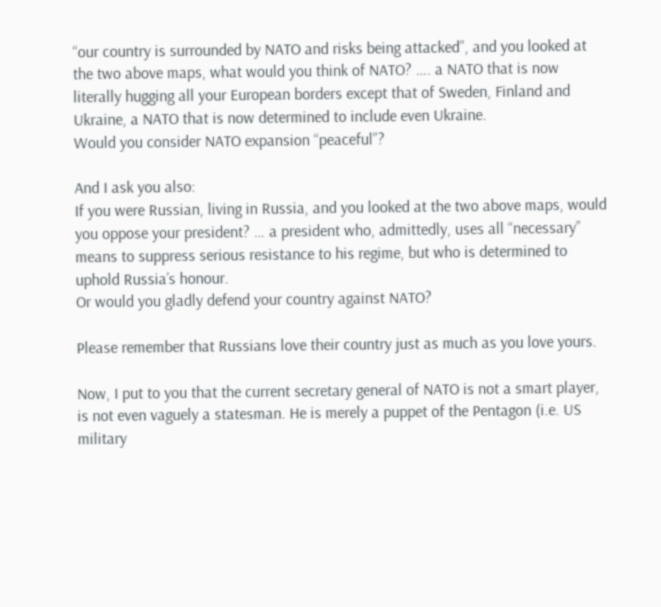“our country is surrounded by NATO and risks being attacked”, and you looked at the two above maps, what would you think of NATO? …. a NATO that is now literally hugging all your European borders except that of Sweden, Finland and Ukraine, a NATO that is now determined to include even Ukraine.
Would you consider NATO expansion “peaceful”?

And I ask you also:
If you were Russian, living in Russia, and you looked at the two above maps, would you oppose your president? … a president who, admittedly, uses all “necessary” means to suppress serious resistance to his regime, but who is determined to uphold Russia’s honour.
Or would you gladly defend your country against NATO?

Please remember that Russians love their country just as much as you love yours.

Now, I put to you that the current secretary general of NATO is not a smart player, is not even vaguely a statesman. He is merely a puppet of the Pentagon (i.e. US military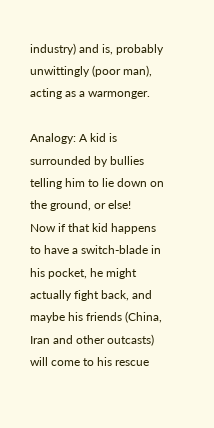industry) and is, probably unwittingly (poor man), acting as a warmonger.

Analogy: A kid is surrounded by bullies telling him to lie down on the ground, or else!
Now if that kid happens to have a switch-blade in his pocket, he might actually fight back, and maybe his friends (China, Iran and other outcasts) will come to his rescue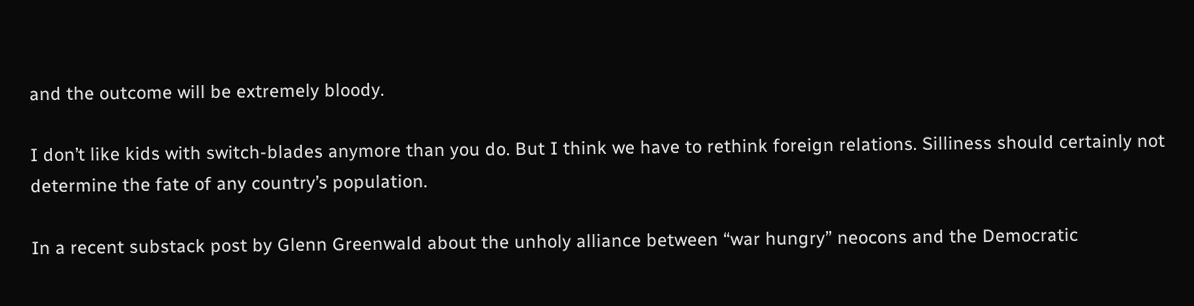and the outcome will be extremely bloody.

I don’t like kids with switch-blades anymore than you do. But I think we have to rethink foreign relations. Silliness should certainly not determine the fate of any country’s population.

In a recent substack post by Glenn Greenwald about the unholy alliance between “war hungry” neocons and the Democratic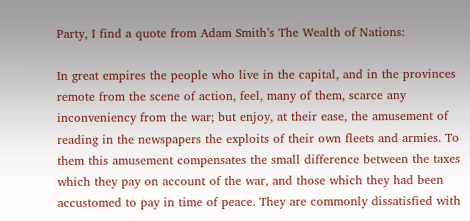Party, I find a quote from Adam Smith’s The Wealth of Nations:

In great empires the people who live in the capital, and in the provinces remote from the scene of action, feel, many of them, scarce any inconveniency from the war; but enjoy, at their ease, the amusement of reading in the newspapers the exploits of their own fleets and armies. To them this amusement compensates the small difference between the taxes which they pay on account of the war, and those which they had been accustomed to pay in time of peace. They are commonly dissatisfied with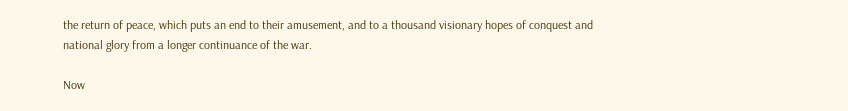the return of peace, which puts an end to their amusement, and to a thousand visionary hopes of conquest and national glory from a longer continuance of the war.

Now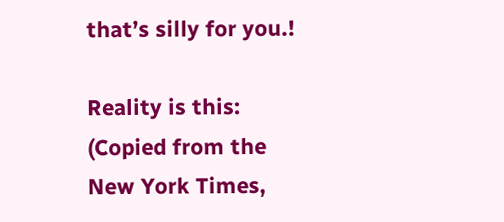that’s silly for you.!

Reality is this:
(Copied from the New York Times,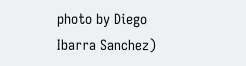photo by Diego Ibarra Sanchez)